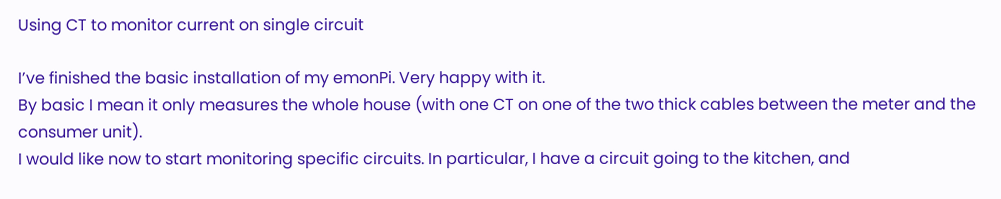Using CT to monitor current on single circuit

I’ve finished the basic installation of my emonPi. Very happy with it.
By basic I mean it only measures the whole house (with one CT on one of the two thick cables between the meter and the consumer unit).
I would like now to start monitoring specific circuits. In particular, I have a circuit going to the kitchen, and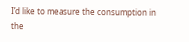I’d like to measure the consumption in the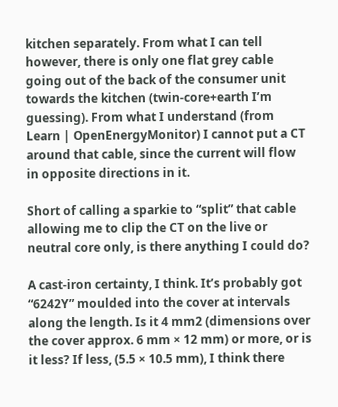kitchen separately. From what I can tell however, there is only one flat grey cable going out of the back of the consumer unit towards the kitchen (twin-core+earth I’m guessing). From what I understand (from Learn | OpenEnergyMonitor) I cannot put a CT around that cable, since the current will flow in opposite directions in it.

Short of calling a sparkie to “split” that cable allowing me to clip the CT on the live or neutral core only, is there anything I could do?

A cast-iron certainty, I think. It’s probably got “6242Y” moulded into the cover at intervals along the length. Is it 4 mm2 (dimensions over the cover approx. 6 mm × 12 mm) or more, or is it less? If less, (5.5 × 10.5 mm), I think there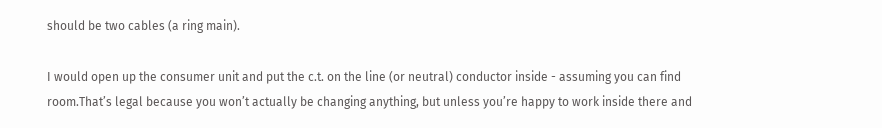should be two cables (a ring main).

I would open up the consumer unit and put the c.t. on the line (or neutral) conductor inside - assuming you can find room.That’s legal because you won’t actually be changing anything, but unless you’re happy to work inside there and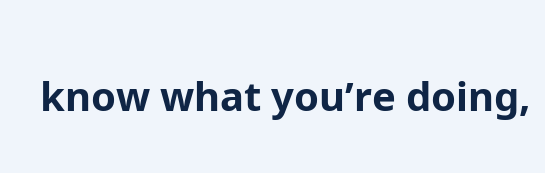know what you’re doing,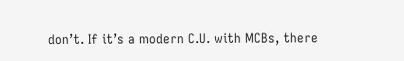don’t. If it’s a modern C.U. with MCBs, there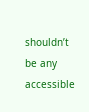shouldn’t be any accessible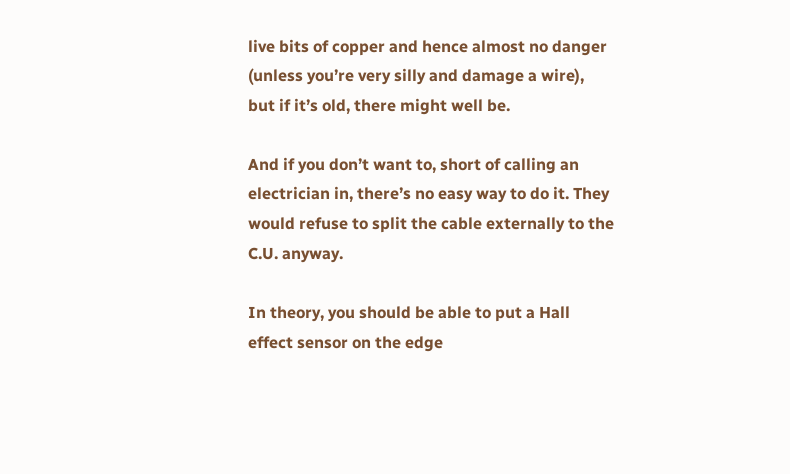live bits of copper and hence almost no danger (unless you’re very silly and damage a wire), but if it’s old, there might well be.

And if you don’t want to, short of calling an electrician in, there’s no easy way to do it. They would refuse to split the cable externally to the C.U. anyway.

In theory, you should be able to put a Hall effect sensor on the edge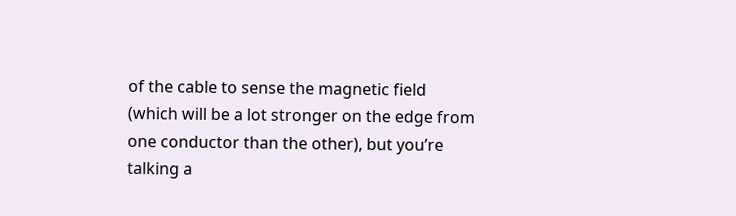of the cable to sense the magnetic field (which will be a lot stronger on the edge from one conductor than the other), but you’re talking a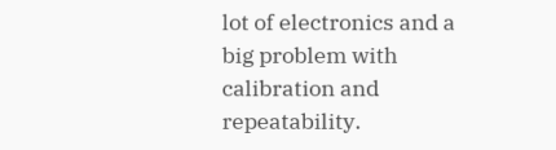lot of electronics and a big problem with calibration and repeatability.